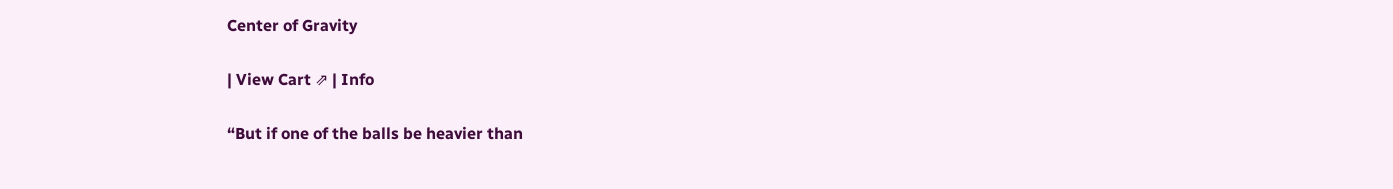Center of Gravity

| View Cart ⇗ | Info

“But if one of the balls be heavier than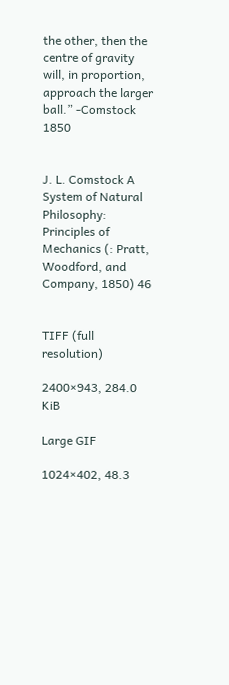the other, then the centre of gravity will, in proportion, approach the larger ball.” -Comstock 1850


J. L. Comstock A System of Natural Philosophy: Principles of Mechanics (: Pratt, Woodford, and Company, 1850) 46


TIFF (full resolution)

2400×943, 284.0 KiB

Large GIF

1024×402, 48.3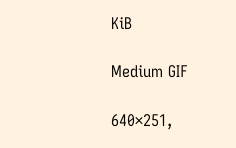KiB

Medium GIF

640×251,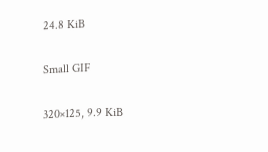24.8 KiB

Small GIF

320×125, 9.9 KiB